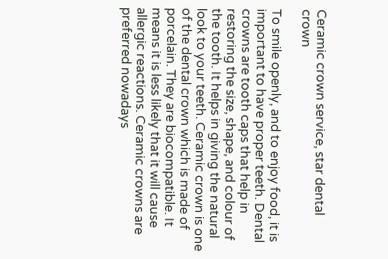Ceramic crown service, star dental crown

To smile openly, and to enjoy food, it is important to have proper teeth. Dental crowns are tooth caps that help in restoring the size, shape, and colour of the tooth. It helps in giving the natural look to your teeth. Ceramic crown is one of the dental crown which is made of porcelain. They are biocompatible. It means it is less likely that it will cause allergic reactions. Ceramic crowns are preferred nowadays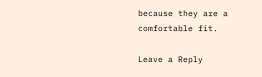because they are a comfortable fit.

Leave a Reply